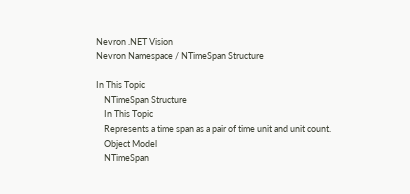Nevron .NET Vision
Nevron Namespace / NTimeSpan Structure

In This Topic
    NTimeSpan Structure
    In This Topic
    Represents a time span as a pair of time unit and unit count.
    Object Model
    NTimeSpan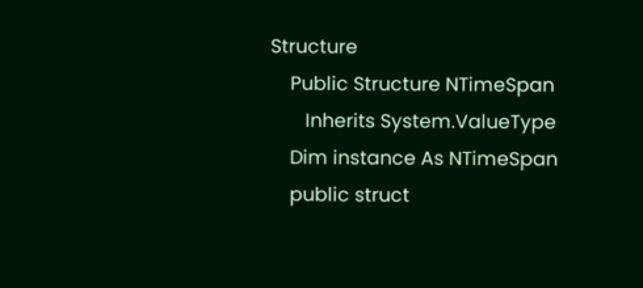Structure
    Public Structure NTimeSpan
       Inherits System.ValueType
    Dim instance As NTimeSpan
    public struct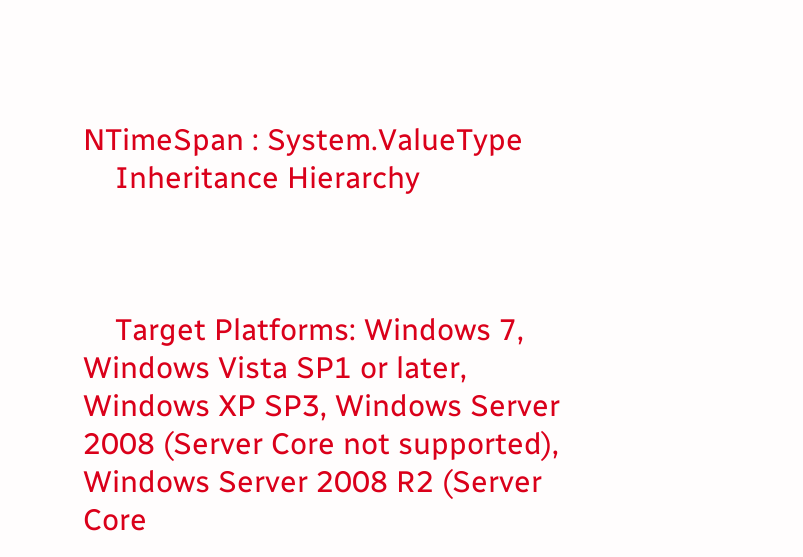NTimeSpan : System.ValueType
    Inheritance Hierarchy



    Target Platforms: Windows 7, Windows Vista SP1 or later, Windows XP SP3, Windows Server 2008 (Server Core not supported), Windows Server 2008 R2 (Server Core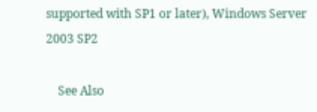supported with SP1 or later), Windows Server 2003 SP2

    See Also